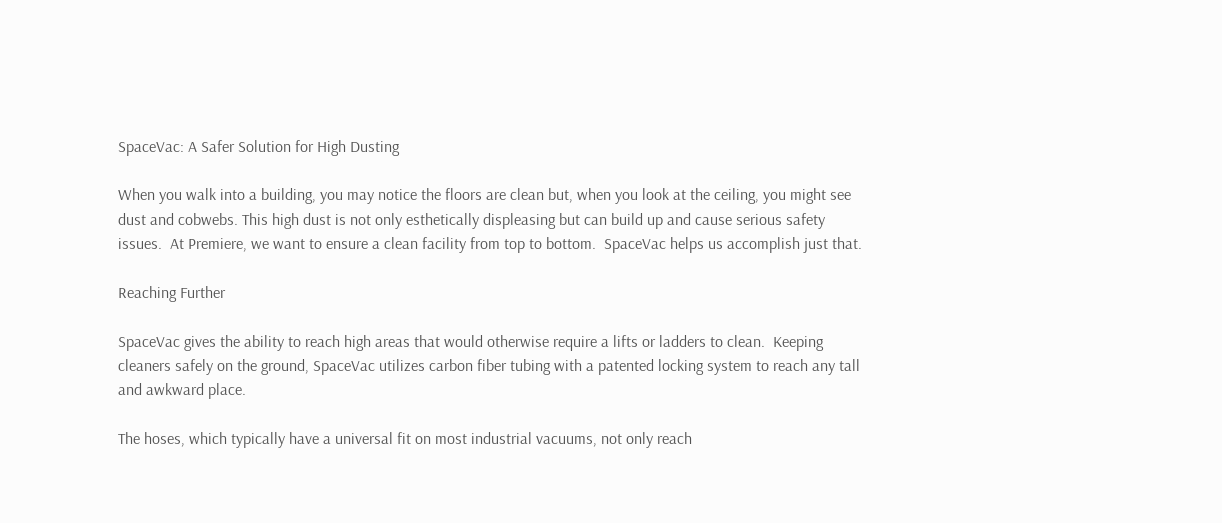SpaceVac: A Safer Solution for High Dusting

When you walk into a building, you may notice the floors are clean but, when you look at the ceiling, you might see dust and cobwebs. This high dust is not only esthetically displeasing but can build up and cause serious safety issues.  At Premiere, we want to ensure a clean facility from top to bottom.  SpaceVac helps us accomplish just that.

Reaching Further

SpaceVac gives the ability to reach high areas that would otherwise require a lifts or ladders to clean.  Keeping cleaners safely on the ground, SpaceVac utilizes carbon fiber tubing with a patented locking system to reach any tall and awkward place.

The hoses, which typically have a universal fit on most industrial vacuums, not only reach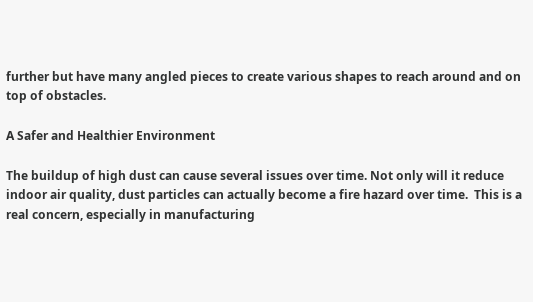further but have many angled pieces to create various shapes to reach around and on top of obstacles.

A Safer and Healthier Environment

The buildup of high dust can cause several issues over time. Not only will it reduce indoor air quality, dust particles can actually become a fire hazard over time.  This is a real concern, especially in manufacturing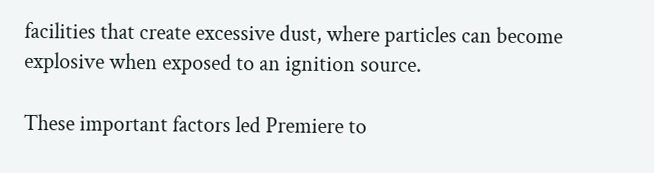facilities that create excessive dust, where particles can become explosive when exposed to an ignition source.

These important factors led Premiere to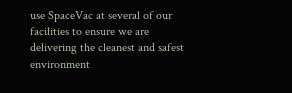use SpaceVac at several of our facilities to ensure we are delivering the cleanest and safest environment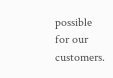possible for our customers.